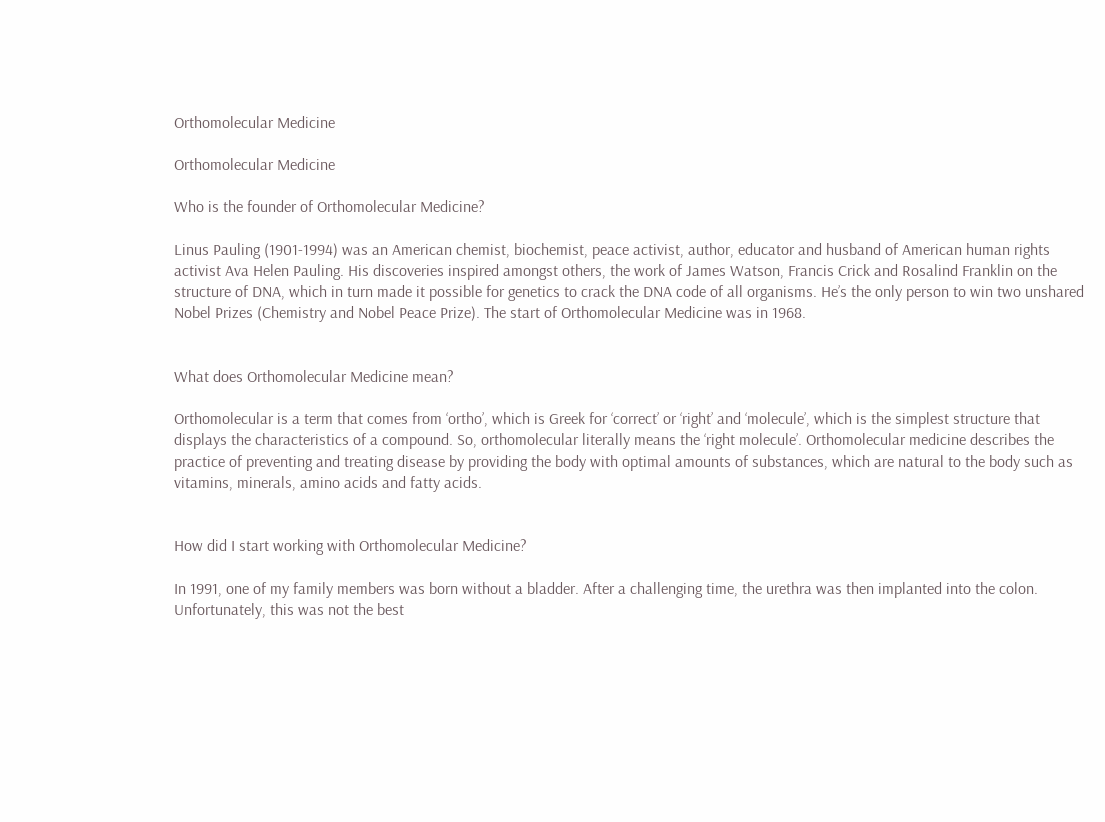Orthomolecular Medicine

Orthomolecular Medicine

Who is the founder of Orthomolecular Medicine?

Linus Pauling (1901-1994) was an American chemist, biochemist, peace activist, author, educator and husband of American human rights activist Ava Helen Pauling. His discoveries inspired amongst others, the work of James Watson, Francis Crick and Rosalind Franklin on the structure of DNA, which in turn made it possible for genetics to crack the DNA code of all organisms. He’s the only person to win two unshared Nobel Prizes (Chemistry and Nobel Peace Prize). The start of Orthomolecular Medicine was in 1968.


What does Orthomolecular Medicine mean?

Orthomolecular is a term that comes from ‘ortho’, which is Greek for ‘correct’ or ‘right’ and ‘molecule’, which is the simplest structure that displays the characteristics of a compound. So, orthomolecular literally means the ‘right molecule’. Orthomolecular medicine describes the practice of preventing and treating disease by providing the body with optimal amounts of substances, which are natural to the body such as vitamins, minerals, amino acids and fatty acids.


How did I start working with Orthomolecular Medicine?

In 1991, one of my family members was born without a bladder. After a challenging time, the urethra was then implanted into the colon. Unfortunately, this was not the best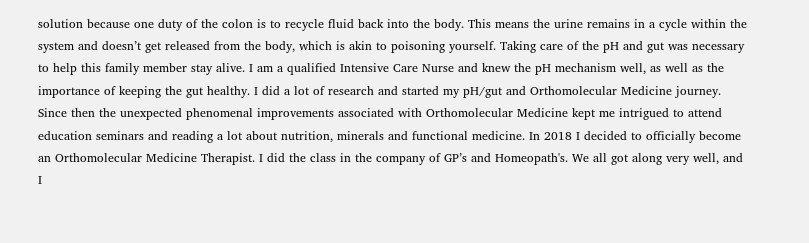solution because one duty of the colon is to recycle fluid back into the body. This means the urine remains in a cycle within the system and doesn’t get released from the body, which is akin to poisoning yourself. Taking care of the pH and gut was necessary to help this family member stay alive. I am a qualified Intensive Care Nurse and knew the pH mechanism well, as well as the importance of keeping the gut healthy. I did a lot of research and started my pH/gut and Orthomolecular Medicine journey. Since then the unexpected phenomenal improvements associated with Orthomolecular Medicine kept me intrigued to attend education seminars and reading a lot about nutrition, minerals and functional medicine. In 2018 I decided to officially become an Orthomolecular Medicine Therapist. I did the class in the company of GP’s and Homeopath's. We all got along very well, and I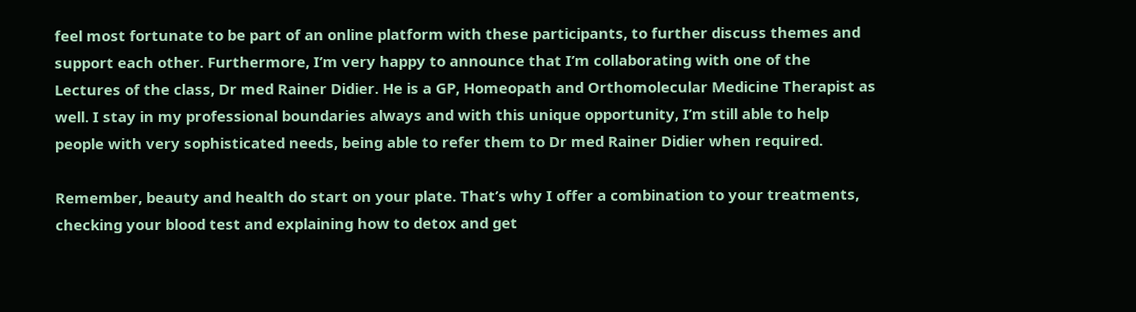feel most fortunate to be part of an online platform with these participants, to further discuss themes and support each other. Furthermore, I’m very happy to announce that I’m collaborating with one of the Lectures of the class, Dr med Rainer Didier. He is a GP, Homeopath and Orthomolecular Medicine Therapist as well. I stay in my professional boundaries always and with this unique opportunity, I’m still able to help people with very sophisticated needs, being able to refer them to Dr med Rainer Didier when required.

Remember, beauty and health do start on your plate. That’s why I offer a combination to your treatments, checking your blood test and explaining how to detox and get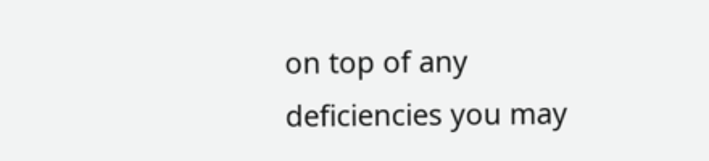on top of any deficiencies you may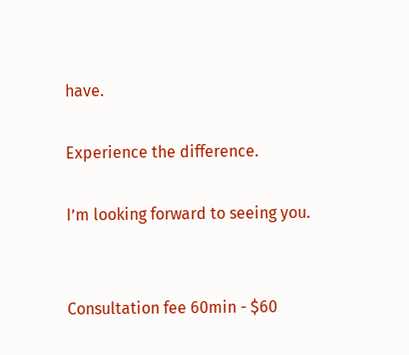have.

Experience the difference.

I’m looking forward to seeing you.


Consultation fee 60min - $60